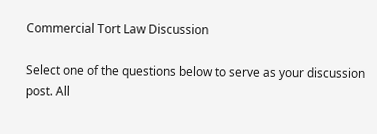Commercial Tort Law Discussion

Select one of the questions below to serve as your discussion post. All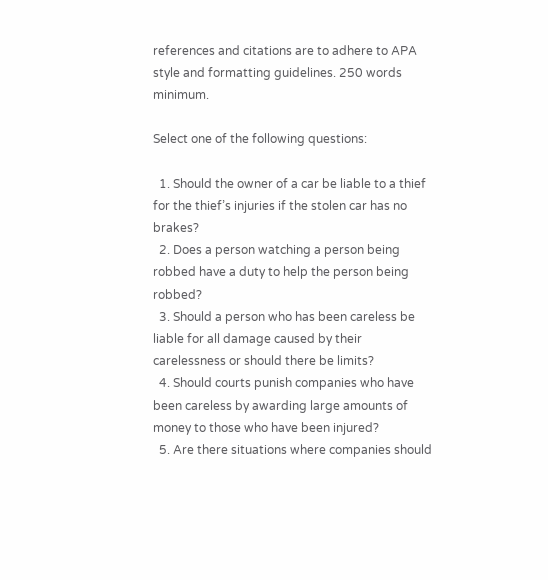references and citations are to adhere to APA style and formatting guidelines. 250 words minimum.

Select one of the following questions:

  1. Should the owner of a car be liable to a thief for the thief’s injuries if the stolen car has no brakes?
  2. Does a person watching a person being robbed have a duty to help the person being robbed?
  3. Should a person who has been careless be liable for all damage caused by their carelessness or should there be limits?
  4. Should courts punish companies who have been careless by awarding large amounts of money to those who have been injured?
  5. Are there situations where companies should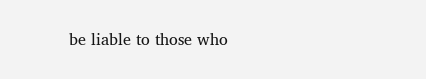be liable to those who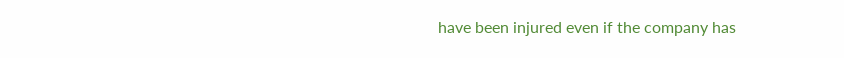have been injured even if the company has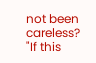not been careless?
"If this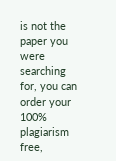is not the paper you were searching for, you can order your 100% plagiarism free,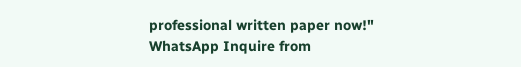professional written paper now!"
WhatsApp Inquire from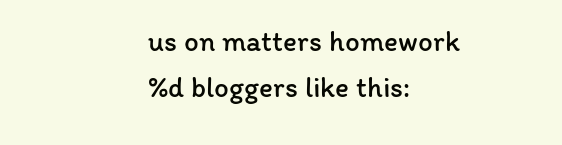us on matters homework
%d bloggers like this: